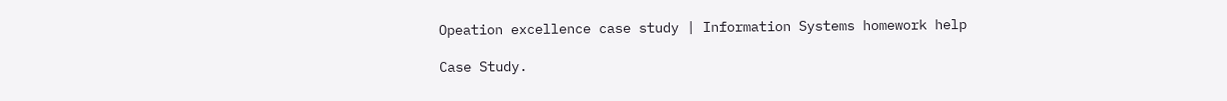Opeation excellence case study | Information Systems homework help

Case Study.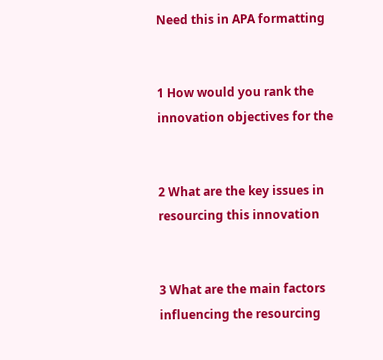Need this in APA formatting


1 How would you rank the innovation objectives for the


2 What are the key issues in resourcing this innovation


3 What are the main factors influencing the resourcing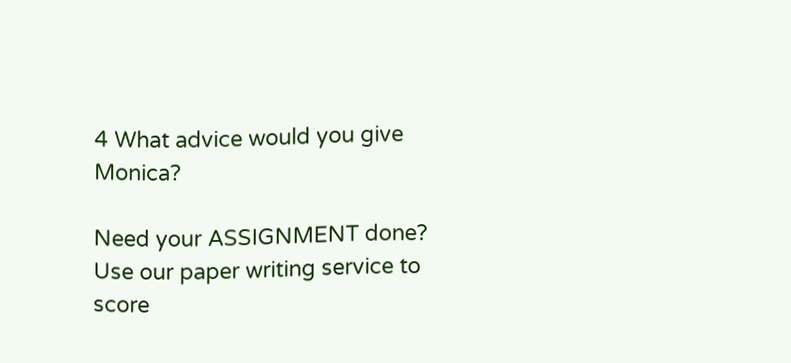4 What advice would you give Monica?

Need your ASSIGNMENT done? Use our paper writing service to score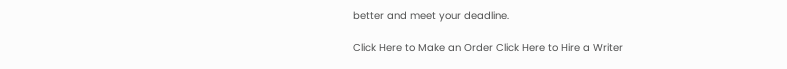better and meet your deadline.

Click Here to Make an Order Click Here to Hire a Writer